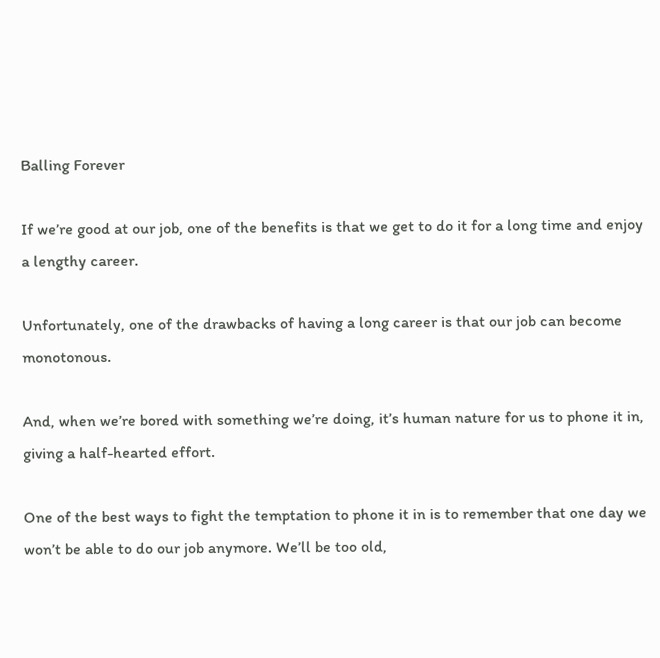Balling Forever

If we’re good at our job, one of the benefits is that we get to do it for a long time and enjoy a lengthy career.

Unfortunately, one of the drawbacks of having a long career is that our job can become monotonous.

And, when we’re bored with something we’re doing, it’s human nature for us to phone it in, giving a half-hearted effort.

One of the best ways to fight the temptation to phone it in is to remember that one day we won’t be able to do our job anymore. We’ll be too old,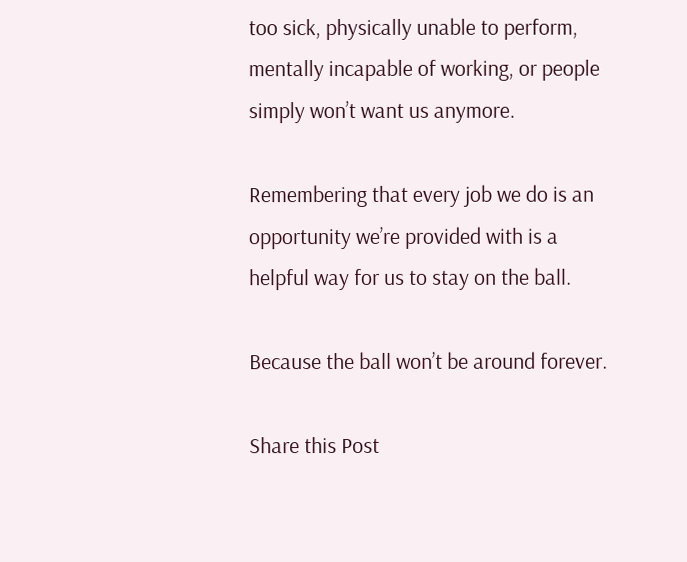too sick, physically unable to perform, mentally incapable of working, or people simply won’t want us anymore.

Remembering that every job we do is an opportunity we’re provided with is a helpful way for us to stay on the ball.

Because the ball won’t be around forever.

Share this Post